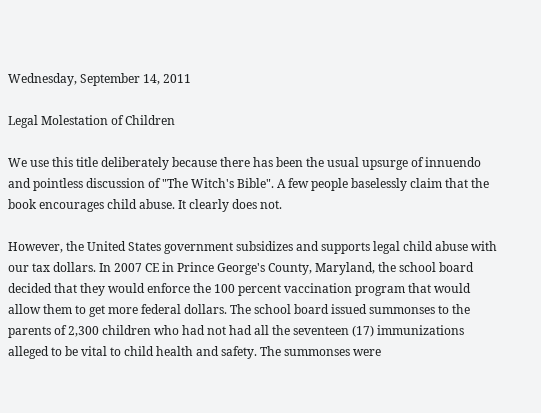Wednesday, September 14, 2011

Legal Molestation of Children

We use this title deliberately because there has been the usual upsurge of innuendo and pointless discussion of "The Witch's Bible". A few people baselessly claim that the book encourages child abuse. It clearly does not.

However, the United States government subsidizes and supports legal child abuse with our tax dollars. In 2007 CE in Prince George's County, Maryland, the school board decided that they would enforce the 100 percent vaccination program that would allow them to get more federal dollars. The school board issued summonses to the parents of 2,300 children who had not had all the seventeen (17) immunizations alleged to be vital to child health and safety. The summonses were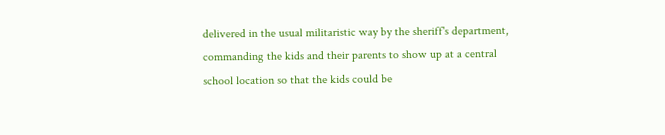delivered in the usual militaristic way by the sheriff's department, commanding the kids and their parents to show up at a central school location so that the kids could be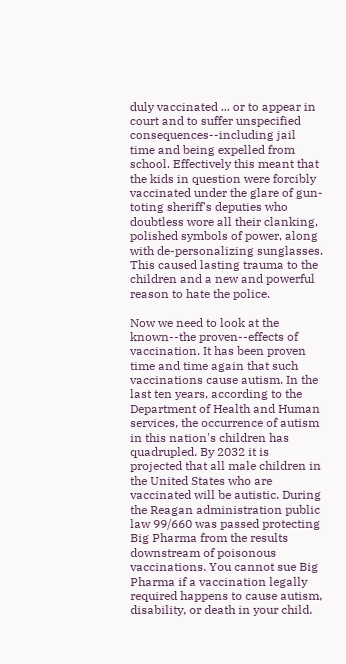duly vaccinated ... or to appear in court and to suffer unspecified consequences--including jail time and being expelled from school. Effectively this meant that the kids in question were forcibly vaccinated under the glare of gun-toting sheriff's deputies who doubtless wore all their clanking, polished symbols of power, along with de-personalizing sunglasses. This caused lasting trauma to the children and a new and powerful reason to hate the police.

Now we need to look at the known--the proven--effects of vaccination. It has been proven time and time again that such vaccinations cause autism. In the last ten years, according to the Department of Health and Human services, the occurrence of autism in this nation's children has quadrupled. By 2032 it is projected that all male children in the United States who are vaccinated will be autistic. During the Reagan administration public law 99/660 was passed protecting Big Pharma from the results downstream of poisonous vaccinations. You cannot sue Big Pharma if a vaccination legally required happens to cause autism, disability, or death in your child.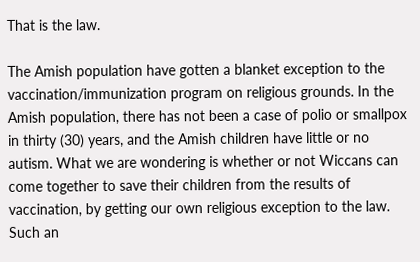That is the law.

The Amish population have gotten a blanket exception to the vaccination/immunization program on religious grounds. In the Amish population, there has not been a case of polio or smallpox in thirty (30) years, and the Amish children have little or no autism. What we are wondering is whether or not Wiccans can come together to save their children from the results of vaccination, by getting our own religious exception to the law. Such an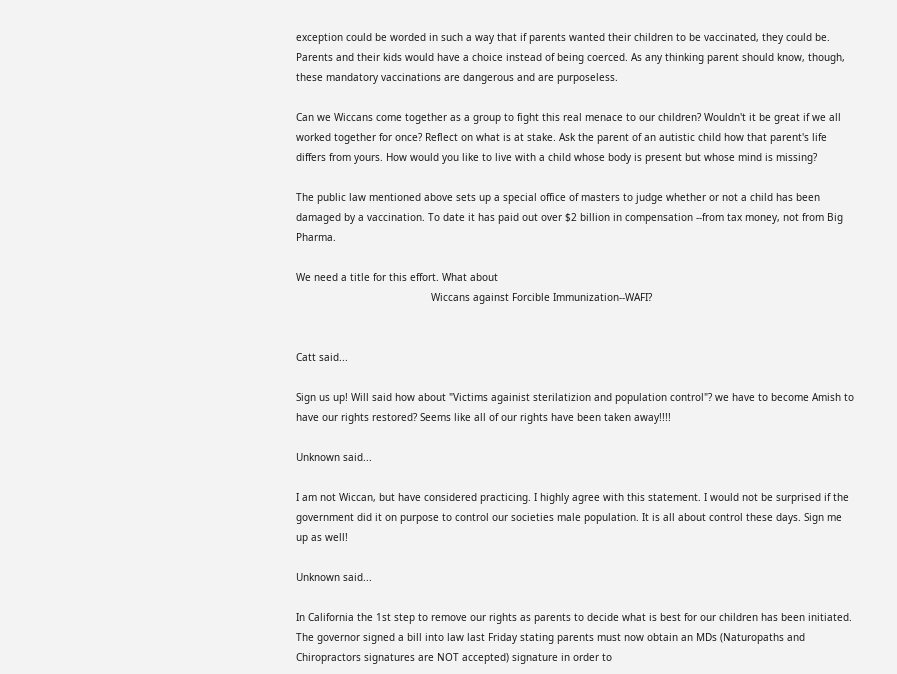exception could be worded in such a way that if parents wanted their children to be vaccinated, they could be. Parents and their kids would have a choice instead of being coerced. As any thinking parent should know, though, these mandatory vaccinations are dangerous and are purposeless.

Can we Wiccans come together as a group to fight this real menace to our children? Wouldn't it be great if we all worked together for once? Reflect on what is at stake. Ask the parent of an autistic child how that parent's life differs from yours. How would you like to live with a child whose body is present but whose mind is missing?

The public law mentioned above sets up a special office of masters to judge whether or not a child has been damaged by a vaccination. To date it has paid out over $2 billion in compensation --from tax money, not from Big Pharma.

We need a title for this effort. What about
                                             Wiccans against Forcible Immunization--WAFI?


Catt said...

Sign us up! Will said how about "Victims againist sterilatizion and population control"? we have to become Amish to have our rights restored? Seems like all of our rights have been taken away!!!!

Unknown said...

I am not Wiccan, but have considered practicing. I highly agree with this statement. I would not be surprised if the government did it on purpose to control our societies male population. It is all about control these days. Sign me up as well!

Unknown said...

In California the 1st step to remove our rights as parents to decide what is best for our children has been initiated. The governor signed a bill into law last Friday stating parents must now obtain an MDs (Naturopaths and Chiropractors signatures are NOT accepted) signature in order to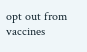opt out from vaccines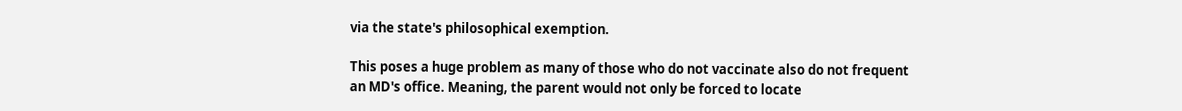via the state's philosophical exemption.

This poses a huge problem as many of those who do not vaccinate also do not frequent an MD's office. Meaning, the parent would not only be forced to locate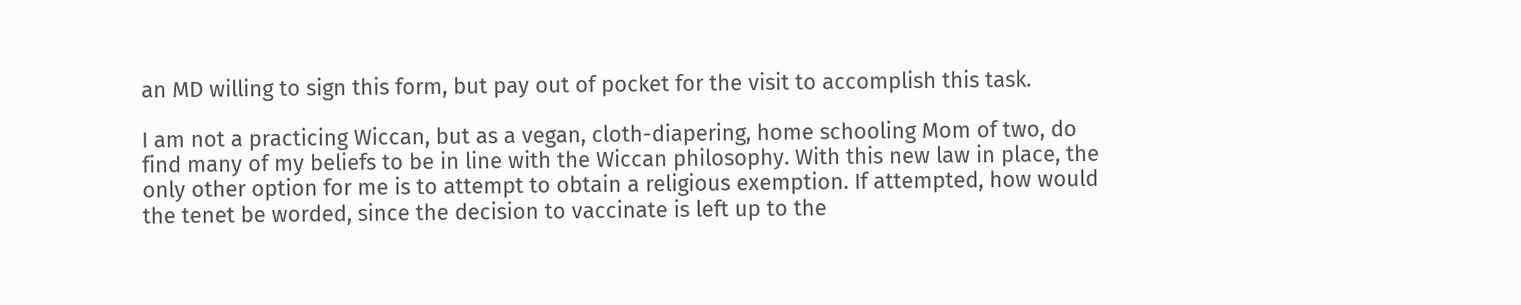an MD willing to sign this form, but pay out of pocket for the visit to accomplish this task.

I am not a practicing Wiccan, but as a vegan, cloth-diapering, home schooling Mom of two, do find many of my beliefs to be in line with the Wiccan philosophy. With this new law in place, the only other option for me is to attempt to obtain a religious exemption. If attempted, how would the tenet be worded, since the decision to vaccinate is left up to the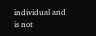individual and is not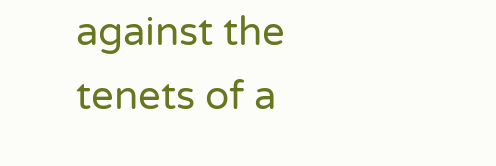against the tenets of a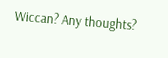Wiccan? Any thoughts?